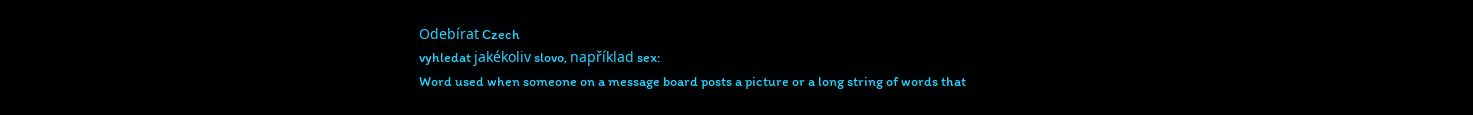Odebírat Czech
vyhledat jakékoliv slovo, například sex:
Word used when someone on a message board posts a picture or a long string of words that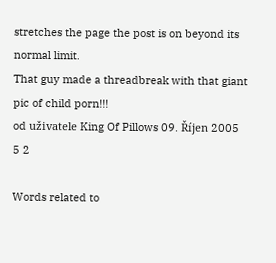stretches the page the post is on beyond its normal limit.
That guy made a threadbreak with that giant pic of child porn!!!
od uživatele King Of Pillows 09. Říjen 2005
5 2

Words related to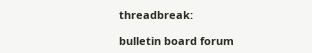threadbreak:

bulletin board forum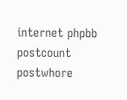internet phpbb postcount postwhore